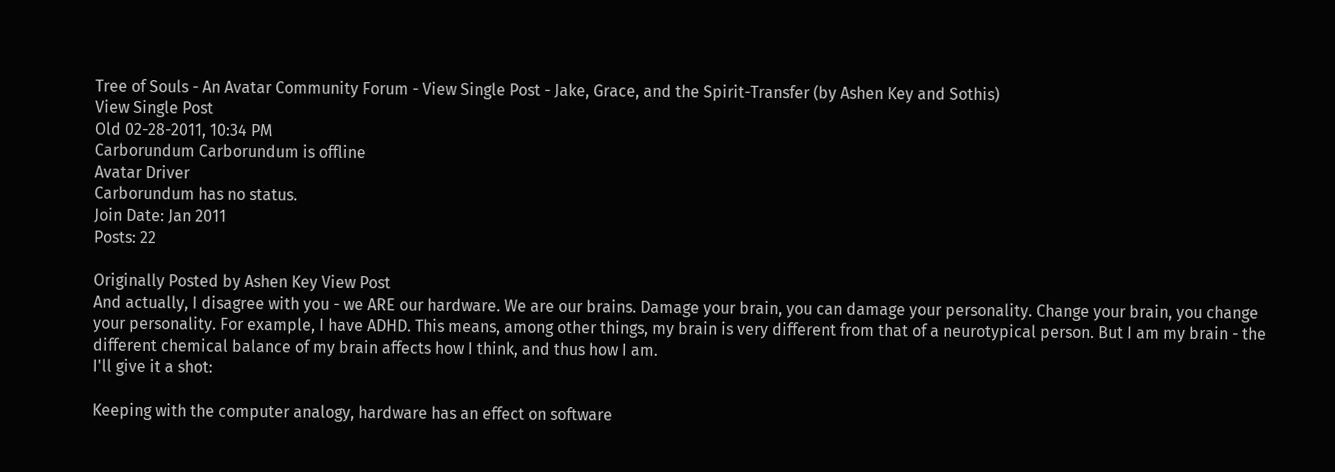Tree of Souls - An Avatar Community Forum - View Single Post - Jake, Grace, and the Spirit-Transfer (by Ashen Key and Sothis)
View Single Post
Old 02-28-2011, 10:34 PM
Carborundum Carborundum is offline
Avatar Driver
Carborundum has no status.
Join Date: Jan 2011
Posts: 22

Originally Posted by Ashen Key View Post
And actually, I disagree with you - we ARE our hardware. We are our brains. Damage your brain, you can damage your personality. Change your brain, you change your personality. For example, I have ADHD. This means, among other things, my brain is very different from that of a neurotypical person. But I am my brain - the different chemical balance of my brain affects how I think, and thus how I am.
I'll give it a shot:

Keeping with the computer analogy, hardware has an effect on software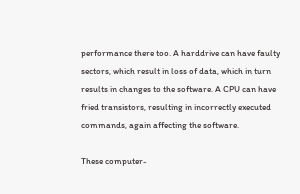performance there too. A harddrive can have faulty sectors, which result in loss of data, which in turn results in changes to the software. A CPU can have fried transistors, resulting in incorrectly executed commands, again affecting the software.

These computer-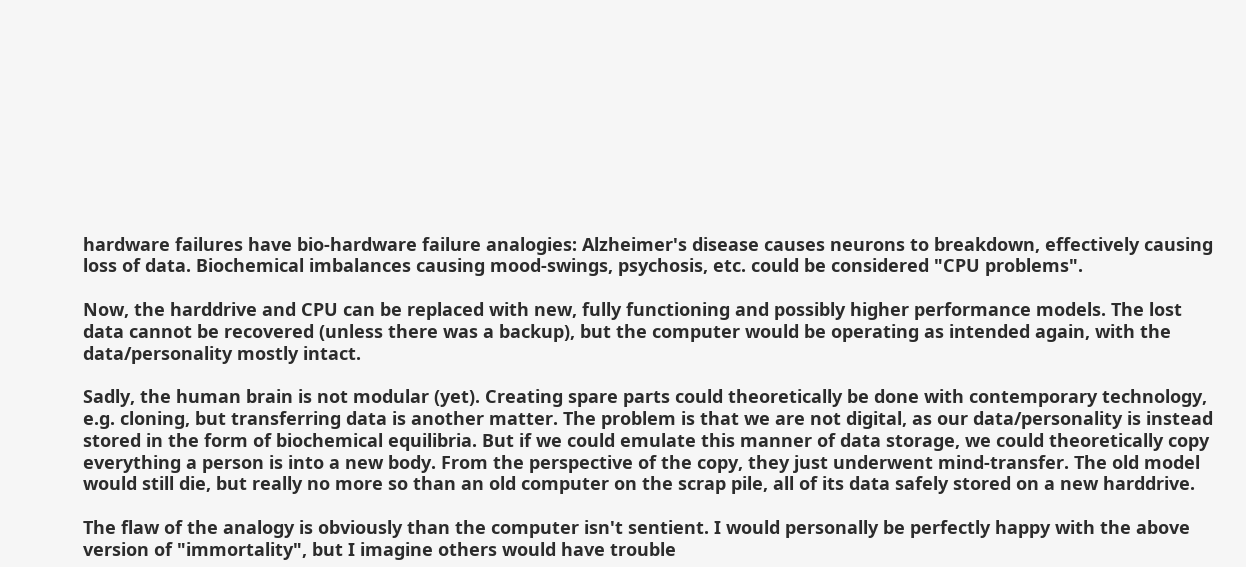hardware failures have bio-hardware failure analogies: Alzheimer's disease causes neurons to breakdown, effectively causing loss of data. Biochemical imbalances causing mood-swings, psychosis, etc. could be considered "CPU problems".

Now, the harddrive and CPU can be replaced with new, fully functioning and possibly higher performance models. The lost data cannot be recovered (unless there was a backup), but the computer would be operating as intended again, with the data/personality mostly intact.

Sadly, the human brain is not modular (yet). Creating spare parts could theoretically be done with contemporary technology, e.g. cloning, but transferring data is another matter. The problem is that we are not digital, as our data/personality is instead stored in the form of biochemical equilibria. But if we could emulate this manner of data storage, we could theoretically copy everything a person is into a new body. From the perspective of the copy, they just underwent mind-transfer. The old model would still die, but really no more so than an old computer on the scrap pile, all of its data safely stored on a new harddrive.

The flaw of the analogy is obviously than the computer isn't sentient. I would personally be perfectly happy with the above version of "immortality", but I imagine others would have trouble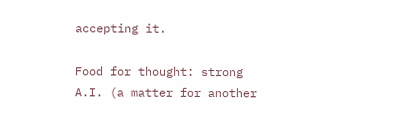accepting it.

Food for thought: strong A.I. (a matter for another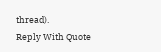thread).
Reply With Quote